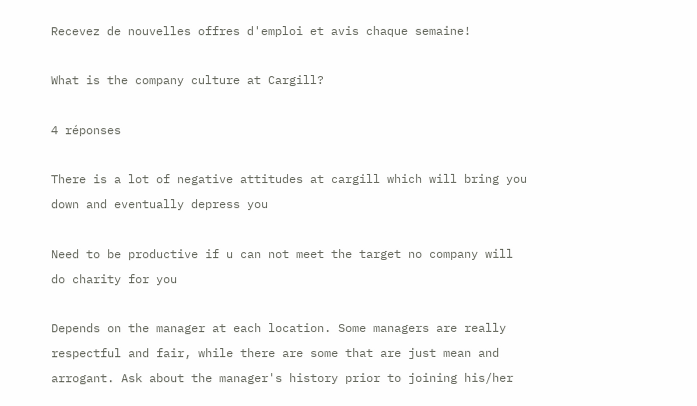Recevez de nouvelles offres d'emploi et avis chaque semaine!

What is the company culture at Cargill?

4 réponses

There is a lot of negative attitudes at cargill which will bring you down and eventually depress you

Need to be productive if u can not meet the target no company will do charity for you

Depends on the manager at each location. Some managers are really respectful and fair, while there are some that are just mean and arrogant. Ask about the manager's history prior to joining his/her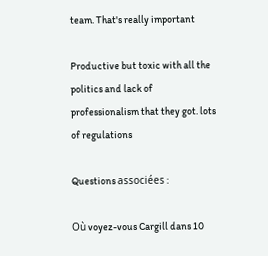team. That's really important

Productive but toxic with all the politics and lack of professionalism that they got. lots of regulations

Questions associées :

Où voyez-vous Cargill dans 10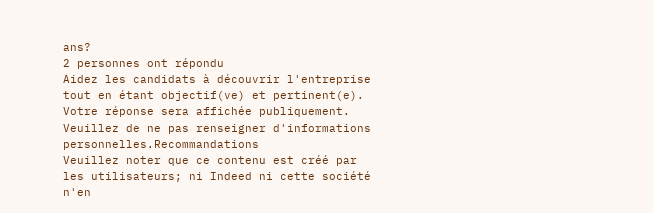ans?
2 personnes ont répondu
Aidez les candidats à découvrir l'entreprise tout en étant objectif(ve) et pertinent(e).
Votre réponse sera affichée publiquement. Veuillez de ne pas renseigner d'informations personnelles.Recommandations
Veuillez noter que ce contenu est créé par les utilisateurs; ni Indeed ni cette société n'en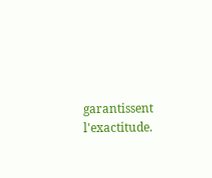garantissent l'exactitude.